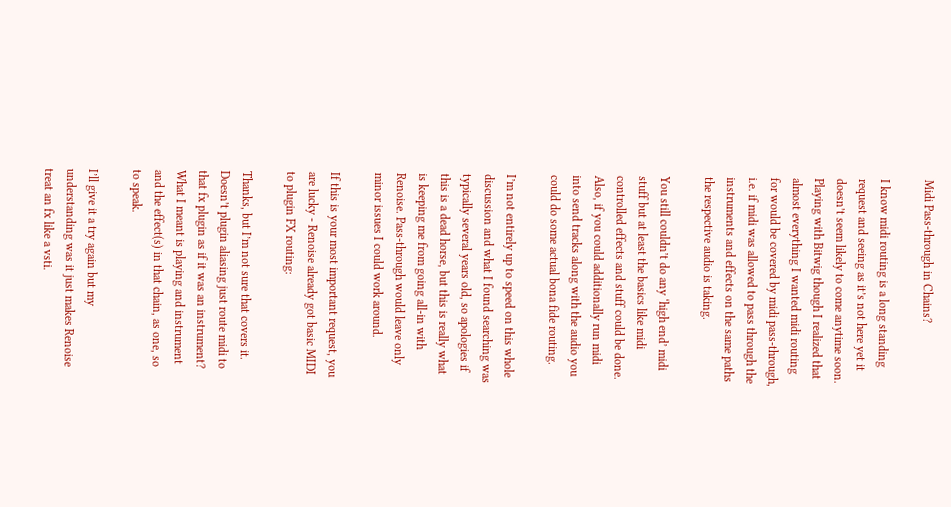Midi Pass-through in Chains?

I know midi routing is a long standing request and seeing as it’s not here yet it doesn’t seem likely to come anytime soon. Playing with Bitwig though I realized that almost everything I wanted midi routing for would be covered by midi pass-through, i.e. if midi was allowed to pass through the instruments and effects on the same paths the respective audio is taking.

You still couldn’t do any ‘high end’ midi stuff but at least the basics like midi controlled effects and stuff could be done. Also, if you could additionally run midi into send tracks along with the audio you could do some actual bona fide routing.

I’m not entirely up to speed on this whole discussion and what I found searching was typically several years old, so apologies if this is a dead horse, but this is really what is keeping me from going all-in with Renoise. Pass-through would leave only minor issues I could work around.

If this is your most important request, you are lucky - Renoise already got basic MIDI to plugin FX routing:

Thanks, but I’m not sure that covers it. Doesn’t plugin aliasing just route midi to that fx plugin as if it was an instrument? What I meant is playing and instrument and the effect(s) in that chain, as one, so to speak.

I’ll give it a try again but my understanding was it just makes Renoise treat an fx like a vsti.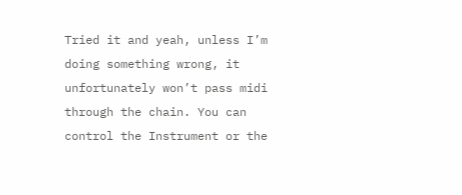Tried it and yeah, unless I’m doing something wrong, it unfortunately won’t pass midi through the chain. You can control the Instrument or the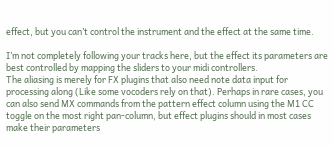effect, but you can’t control the instrument and the effect at the same time.

I’m not completely following your tracks here, but the effect its parameters are best controlled by mapping the sliders to your midi controllers.
The aliasing is merely for FX plugins that also need note data input for processing along (Like some vocoders rely on that). Perhaps in rare cases, you can also send MX commands from the pattern effect column using the M1 CC toggle on the most right pan-column, but effect plugins should in most cases make their parameters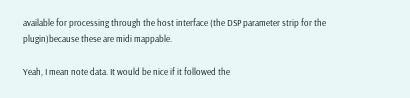available for processing through the host interface (the DSP parameter strip for the plugin)because these are midi mappable.

Yeah, I mean note data. It would be nice if it followed the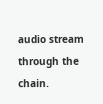audio stream through the chain.